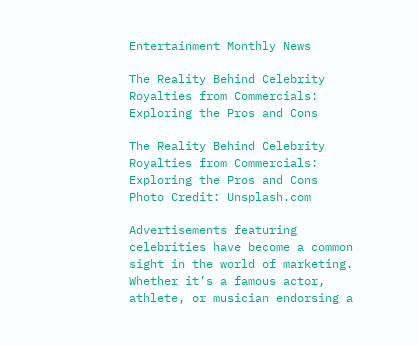Entertainment Monthly News

The Reality Behind Celebrity Royalties from Commercials: Exploring the Pros and Cons

The Reality Behind Celebrity Royalties from Commercials: Exploring the Pros and Cons
Photo Credit: Unsplash.com

Advertisements featuring celebrities have become a common sight in the world of marketing. Whether it’s a famous actor, athlete, or musician endorsing a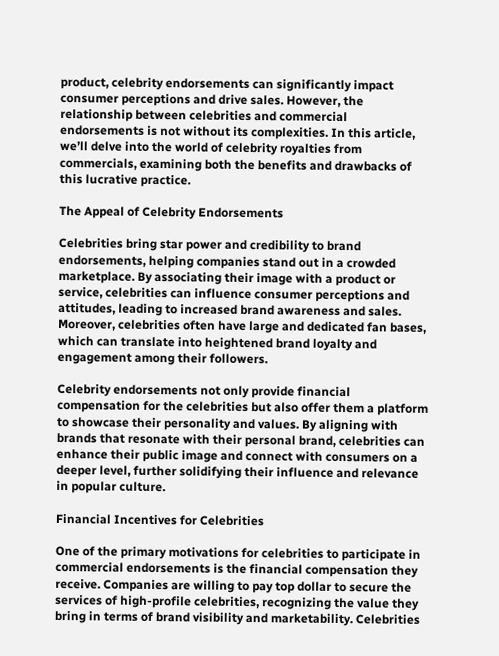product, celebrity endorsements can significantly impact consumer perceptions and drive sales. However, the relationship between celebrities and commercial endorsements is not without its complexities. In this article, we’ll delve into the world of celebrity royalties from commercials, examining both the benefits and drawbacks of this lucrative practice.

The Appeal of Celebrity Endorsements

Celebrities bring star power and credibility to brand endorsements, helping companies stand out in a crowded marketplace. By associating their image with a product or service, celebrities can influence consumer perceptions and attitudes, leading to increased brand awareness and sales. Moreover, celebrities often have large and dedicated fan bases, which can translate into heightened brand loyalty and engagement among their followers.

Celebrity endorsements not only provide financial compensation for the celebrities but also offer them a platform to showcase their personality and values. By aligning with brands that resonate with their personal brand, celebrities can enhance their public image and connect with consumers on a deeper level, further solidifying their influence and relevance in popular culture.

Financial Incentives for Celebrities

One of the primary motivations for celebrities to participate in commercial endorsements is the financial compensation they receive. Companies are willing to pay top dollar to secure the services of high-profile celebrities, recognizing the value they bring in terms of brand visibility and marketability. Celebrities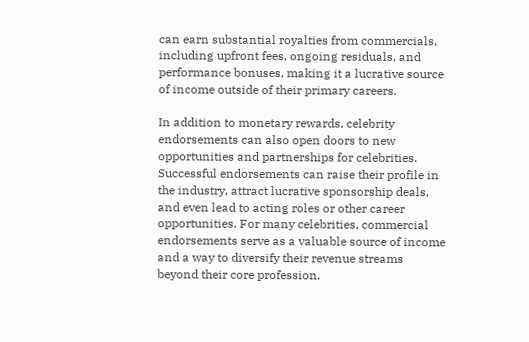can earn substantial royalties from commercials, including upfront fees, ongoing residuals, and performance bonuses, making it a lucrative source of income outside of their primary careers.

In addition to monetary rewards, celebrity endorsements can also open doors to new opportunities and partnerships for celebrities. Successful endorsements can raise their profile in the industry, attract lucrative sponsorship deals, and even lead to acting roles or other career opportunities. For many celebrities, commercial endorsements serve as a valuable source of income and a way to diversify their revenue streams beyond their core profession.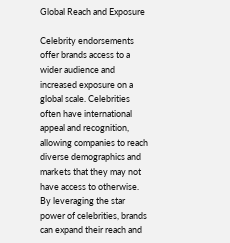Global Reach and Exposure

Celebrity endorsements offer brands access to a wider audience and increased exposure on a global scale. Celebrities often have international appeal and recognition, allowing companies to reach diverse demographics and markets that they may not have access to otherwise. By leveraging the star power of celebrities, brands can expand their reach and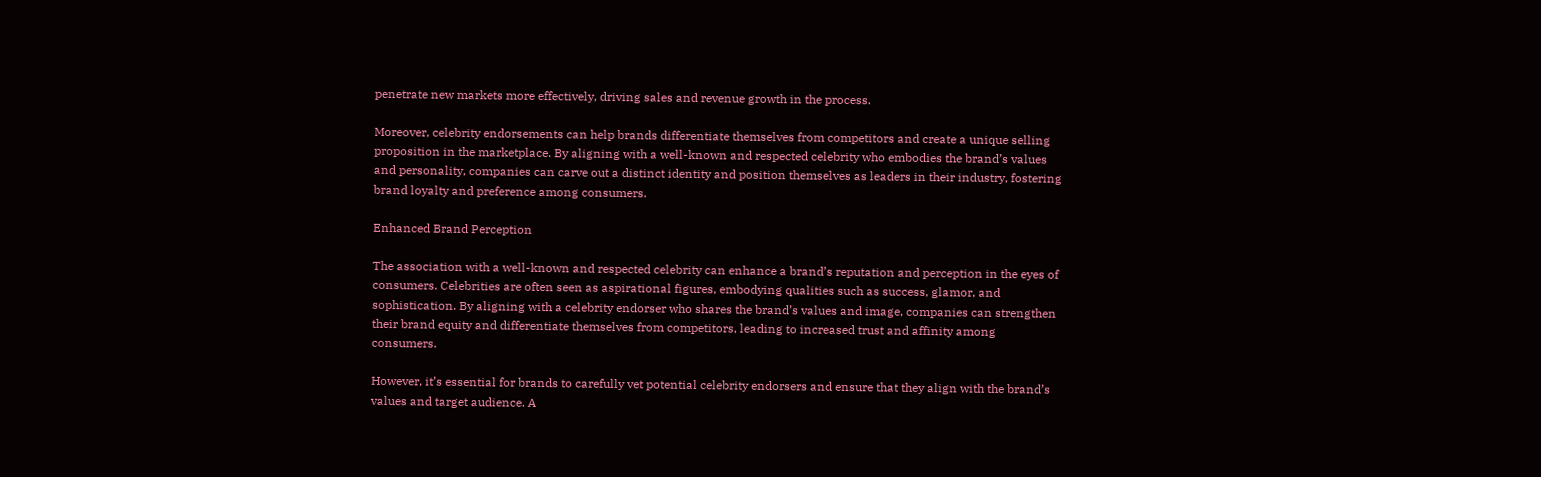penetrate new markets more effectively, driving sales and revenue growth in the process.

Moreover, celebrity endorsements can help brands differentiate themselves from competitors and create a unique selling proposition in the marketplace. By aligning with a well-known and respected celebrity who embodies the brand’s values and personality, companies can carve out a distinct identity and position themselves as leaders in their industry, fostering brand loyalty and preference among consumers.

Enhanced Brand Perception

The association with a well-known and respected celebrity can enhance a brand’s reputation and perception in the eyes of consumers. Celebrities are often seen as aspirational figures, embodying qualities such as success, glamor, and sophistication. By aligning with a celebrity endorser who shares the brand’s values and image, companies can strengthen their brand equity and differentiate themselves from competitors, leading to increased trust and affinity among consumers.

However, it’s essential for brands to carefully vet potential celebrity endorsers and ensure that they align with the brand’s values and target audience. A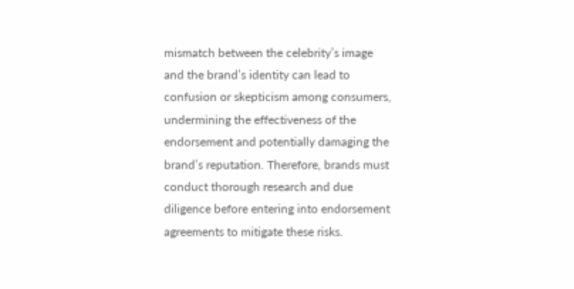mismatch between the celebrity’s image and the brand’s identity can lead to confusion or skepticism among consumers, undermining the effectiveness of the endorsement and potentially damaging the brand’s reputation. Therefore, brands must conduct thorough research and due diligence before entering into endorsement agreements to mitigate these risks.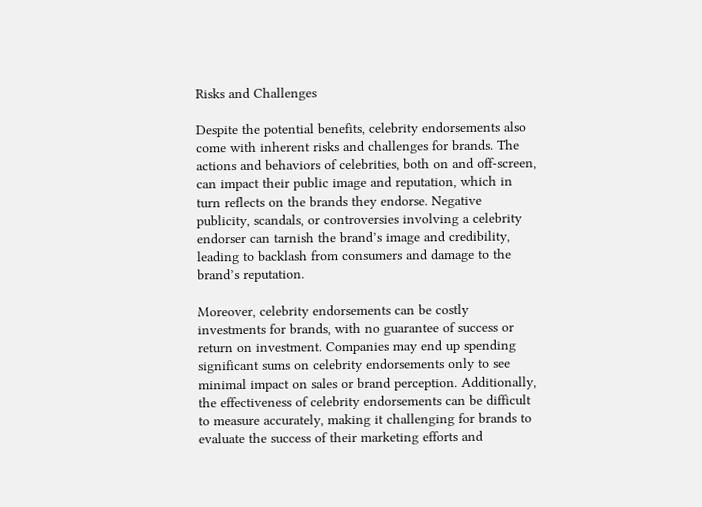Risks and Challenges

Despite the potential benefits, celebrity endorsements also come with inherent risks and challenges for brands. The actions and behaviors of celebrities, both on and off-screen, can impact their public image and reputation, which in turn reflects on the brands they endorse. Negative publicity, scandals, or controversies involving a celebrity endorser can tarnish the brand’s image and credibility, leading to backlash from consumers and damage to the brand’s reputation.

Moreover, celebrity endorsements can be costly investments for brands, with no guarantee of success or return on investment. Companies may end up spending significant sums on celebrity endorsements only to see minimal impact on sales or brand perception. Additionally, the effectiveness of celebrity endorsements can be difficult to measure accurately, making it challenging for brands to evaluate the success of their marketing efforts and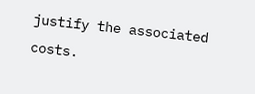justify the associated costs.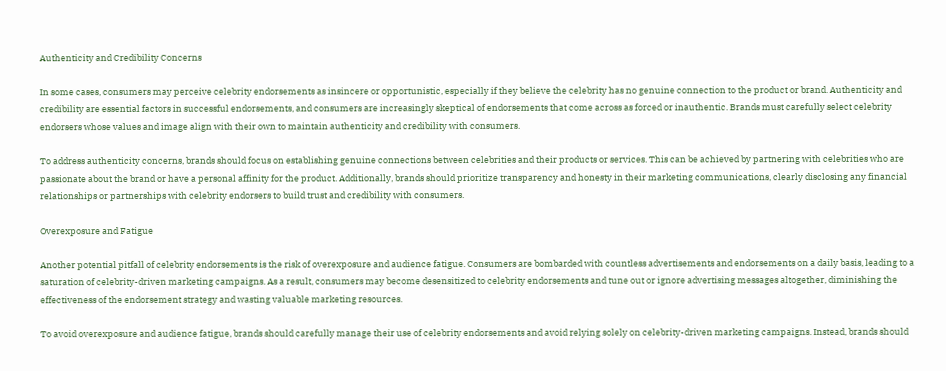Authenticity and Credibility Concerns

In some cases, consumers may perceive celebrity endorsements as insincere or opportunistic, especially if they believe the celebrity has no genuine connection to the product or brand. Authenticity and credibility are essential factors in successful endorsements, and consumers are increasingly skeptical of endorsements that come across as forced or inauthentic. Brands must carefully select celebrity endorsers whose values and image align with their own to maintain authenticity and credibility with consumers.

To address authenticity concerns, brands should focus on establishing genuine connections between celebrities and their products or services. This can be achieved by partnering with celebrities who are passionate about the brand or have a personal affinity for the product. Additionally, brands should prioritize transparency and honesty in their marketing communications, clearly disclosing any financial relationships or partnerships with celebrity endorsers to build trust and credibility with consumers.

Overexposure and Fatigue

Another potential pitfall of celebrity endorsements is the risk of overexposure and audience fatigue. Consumers are bombarded with countless advertisements and endorsements on a daily basis, leading to a saturation of celebrity-driven marketing campaigns. As a result, consumers may become desensitized to celebrity endorsements and tune out or ignore advertising messages altogether, diminishing the effectiveness of the endorsement strategy and wasting valuable marketing resources.

To avoid overexposure and audience fatigue, brands should carefully manage their use of celebrity endorsements and avoid relying solely on celebrity-driven marketing campaigns. Instead, brands should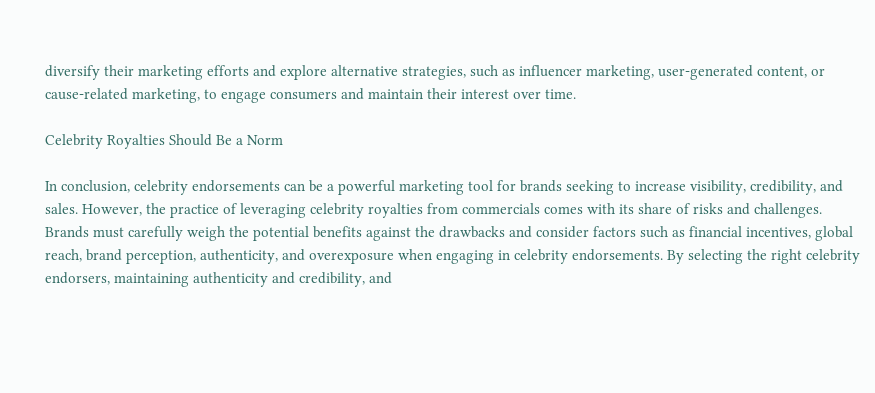diversify their marketing efforts and explore alternative strategies, such as influencer marketing, user-generated content, or cause-related marketing, to engage consumers and maintain their interest over time.

Celebrity Royalties Should Be a Norm

In conclusion, celebrity endorsements can be a powerful marketing tool for brands seeking to increase visibility, credibility, and sales. However, the practice of leveraging celebrity royalties from commercials comes with its share of risks and challenges. Brands must carefully weigh the potential benefits against the drawbacks and consider factors such as financial incentives, global reach, brand perception, authenticity, and overexposure when engaging in celebrity endorsements. By selecting the right celebrity endorsers, maintaining authenticity and credibility, and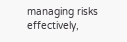managing risks effectively,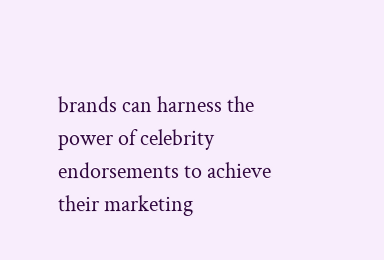brands can harness the power of celebrity endorsements to achieve their marketing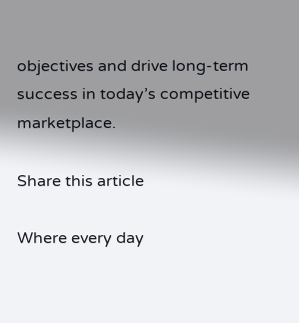objectives and drive long-term success in today’s competitive marketplace.

Share this article

Where every day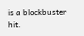is a blockbuster hit.